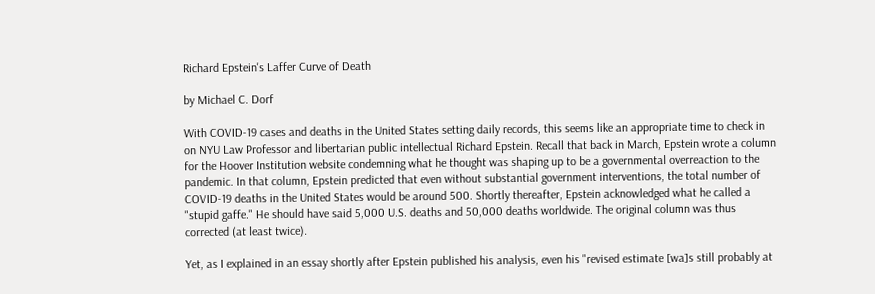Richard Epstein's Laffer Curve of Death

by Michael C. Dorf

With COVID-19 cases and deaths in the United States setting daily records, this seems like an appropriate time to check in on NYU Law Professor and libertarian public intellectual Richard Epstein. Recall that back in March, Epstein wrote a column for the Hoover Institution website condemning what he thought was shaping up to be a governmental overreaction to the pandemic. In that column, Epstein predicted that even without substantial government interventions, the total number of COVID-19 deaths in the United States would be around 500. Shortly thereafter, Epstein acknowledged what he called a "stupid gaffe." He should have said 5,000 U.S. deaths and 50,000 deaths worldwide. The original column was thus corrected (at least twice).

Yet, as I explained in an essay shortly after Epstein published his analysis, even his "revised estimate [wa]s still probably at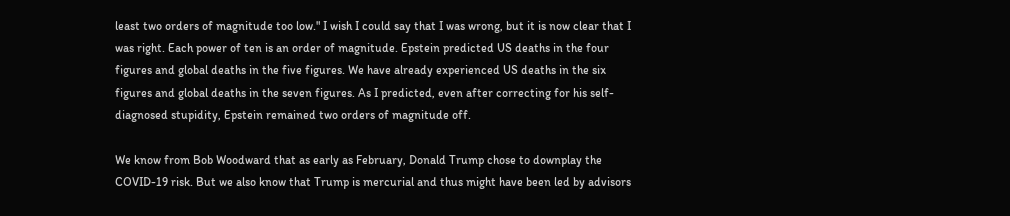least two orders of magnitude too low." I wish I could say that I was wrong, but it is now clear that I was right. Each power of ten is an order of magnitude. Epstein predicted US deaths in the four figures and global deaths in the five figures. We have already experienced US deaths in the six figures and global deaths in the seven figures. As I predicted, even after correcting for his self-diagnosed stupidity, Epstein remained two orders of magnitude off.

We know from Bob Woodward that as early as February, Donald Trump chose to downplay the COVID-19 risk. But we also know that Trump is mercurial and thus might have been led by advisors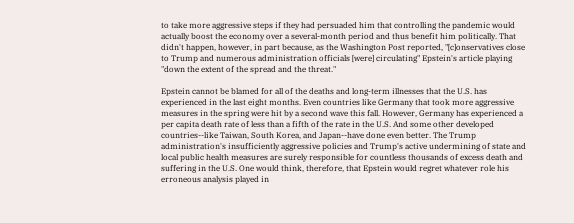to take more aggressive steps if they had persuaded him that controlling the pandemic would actually boost the economy over a several-month period and thus benefit him politically. That didn't happen, however, in part because, as the Washington Post reported, "[c]onservatives close to Trump and numerous administration officials [were] circulating" Epstein's article playing "down the extent of the spread and the threat."

Epstein cannot be blamed for all of the deaths and long-term illnesses that the U.S. has experienced in the last eight months. Even countries like Germany that took more aggressive measures in the spring were hit by a second wave this fall. However, Germany has experienced a per capita death rate of less than a fifth of the rate in the U.S. And some other developed countries--like Taiwan, South Korea, and Japan--have done even better. The Trump administration's insufficiently aggressive policies and Trump's active undermining of state and local public health measures are surely responsible for countless thousands of excess death and suffering in the U.S. One would think, therefore, that Epstein would regret whatever role his erroneous analysis played in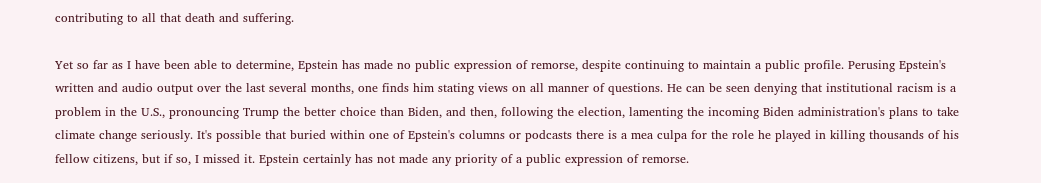contributing to all that death and suffering.

Yet so far as I have been able to determine, Epstein has made no public expression of remorse, despite continuing to maintain a public profile. Perusing Epstein's written and audio output over the last several months, one finds him stating views on all manner of questions. He can be seen denying that institutional racism is a problem in the U.S., pronouncing Trump the better choice than Biden, and then, following the election, lamenting the incoming Biden administration's plans to take climate change seriously. It's possible that buried within one of Epstein's columns or podcasts there is a mea culpa for the role he played in killing thousands of his fellow citizens, but if so, I missed it. Epstein certainly has not made any priority of a public expression of remorse.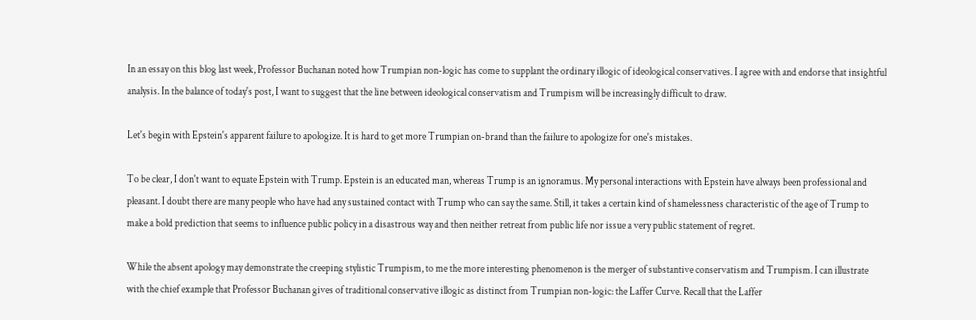In an essay on this blog last week, Professor Buchanan noted how Trumpian non-logic has come to supplant the ordinary illogic of ideological conservatives. I agree with and endorse that insightful analysis. In the balance of today's post, I want to suggest that the line between ideological conservatism and Trumpism will be increasingly difficult to draw.

Let's begin with Epstein's apparent failure to apologize. It is hard to get more Trumpian on-brand than the failure to apologize for one's mistakes.

To be clear, I don't want to equate Epstein with Trump. Epstein is an educated man, whereas Trump is an ignoramus. My personal interactions with Epstein have always been professional and pleasant. I doubt there are many people who have had any sustained contact with Trump who can say the same. Still, it takes a certain kind of shamelessness characteristic of the age of Trump to make a bold prediction that seems to influence public policy in a disastrous way and then neither retreat from public life nor issue a very public statement of regret.

While the absent apology may demonstrate the creeping stylistic Trumpism, to me the more interesting phenomenon is the merger of substantive conservatism and Trumpism. I can illustrate with the chief example that Professor Buchanan gives of traditional conservative illogic as distinct from Trumpian non-logic: the Laffer Curve. Recall that the Laffer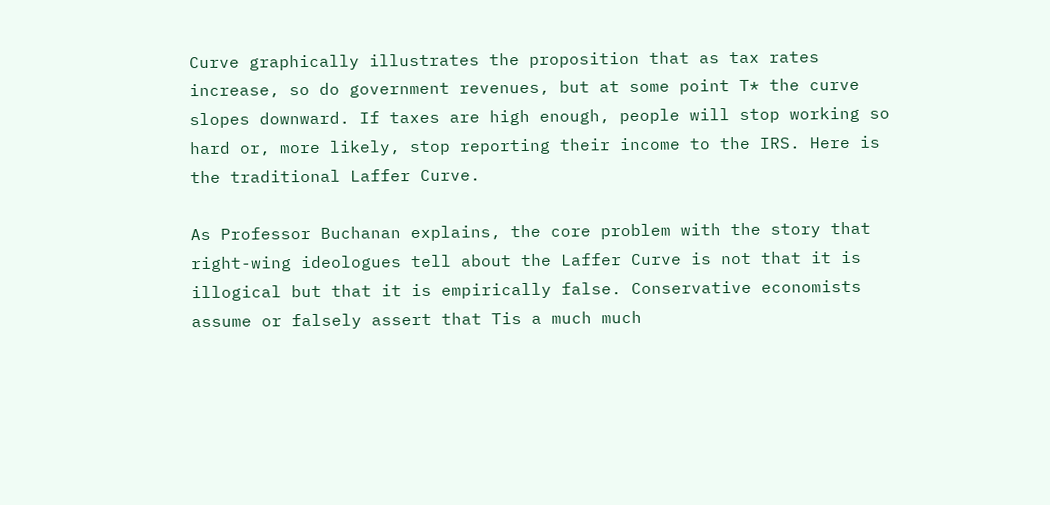Curve graphically illustrates the proposition that as tax rates increase, so do government revenues, but at some point T* the curve slopes downward. If taxes are high enough, people will stop working so hard or, more likely, stop reporting their income to the IRS. Here is the traditional Laffer Curve.

As Professor Buchanan explains, the core problem with the story that right-wing ideologues tell about the Laffer Curve is not that it is illogical but that it is empirically false. Conservative economists assume or falsely assert that Tis a much much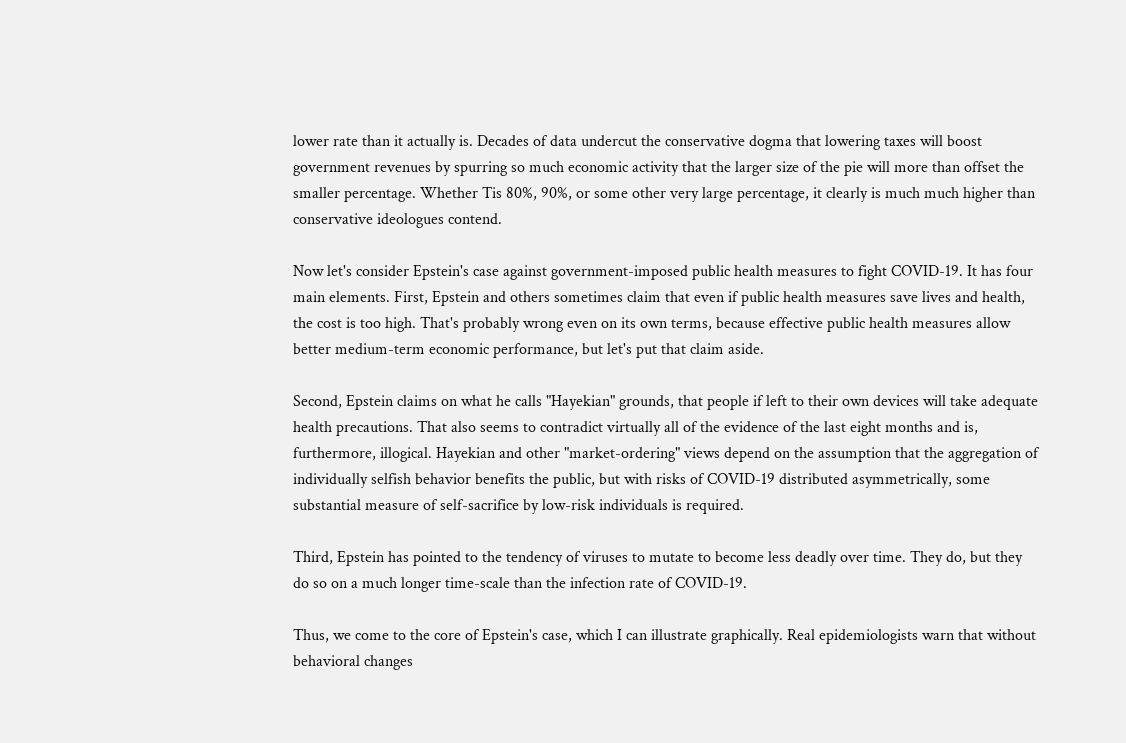lower rate than it actually is. Decades of data undercut the conservative dogma that lowering taxes will boost government revenues by spurring so much economic activity that the larger size of the pie will more than offset the smaller percentage. Whether Tis 80%, 90%, or some other very large percentage, it clearly is much much higher than conservative ideologues contend.

Now let's consider Epstein's case against government-imposed public health measures to fight COVID-19. It has four main elements. First, Epstein and others sometimes claim that even if public health measures save lives and health, the cost is too high. That's probably wrong even on its own terms, because effective public health measures allow better medium-term economic performance, but let's put that claim aside.

Second, Epstein claims on what he calls "Hayekian" grounds, that people if left to their own devices will take adequate health precautions. That also seems to contradict virtually all of the evidence of the last eight months and is, furthermore, illogical. Hayekian and other "market-ordering" views depend on the assumption that the aggregation of individually selfish behavior benefits the public, but with risks of COVID-19 distributed asymmetrically, some substantial measure of self-sacrifice by low-risk individuals is required.

Third, Epstein has pointed to the tendency of viruses to mutate to become less deadly over time. They do, but they do so on a much longer time-scale than the infection rate of COVID-19.

Thus, we come to the core of Epstein's case, which I can illustrate graphically. Real epidemiologists warn that without behavioral changes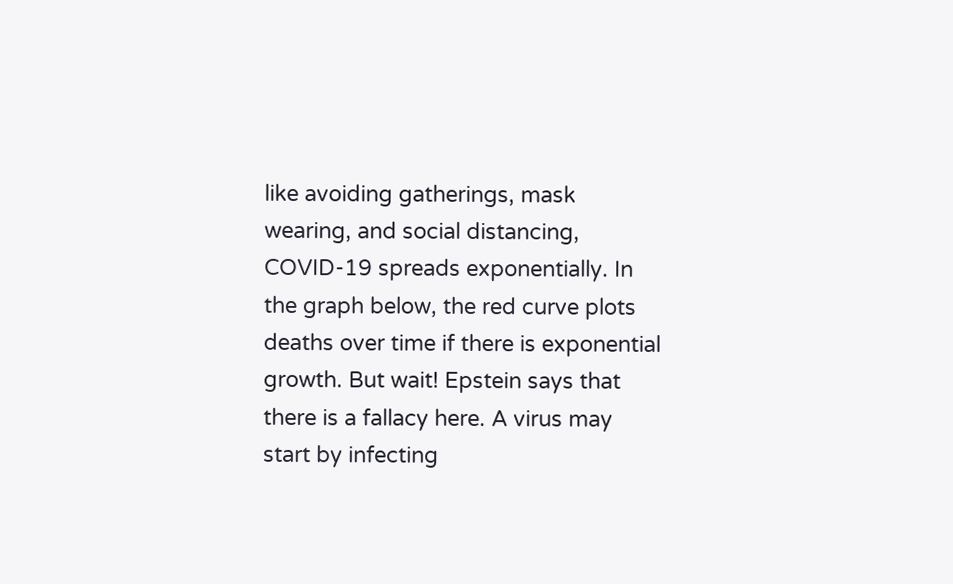like avoiding gatherings, mask wearing, and social distancing, COVID-19 spreads exponentially. In the graph below, the red curve plots deaths over time if there is exponential growth. But wait! Epstein says that there is a fallacy here. A virus may start by infecting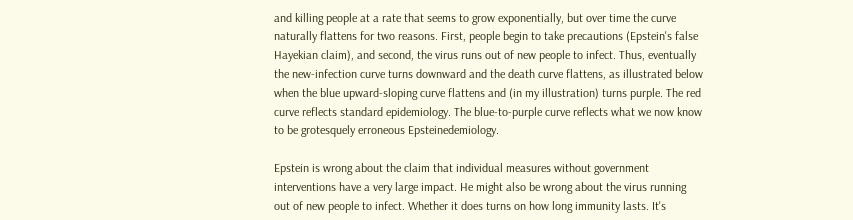and killing people at a rate that seems to grow exponentially, but over time the curve naturally flattens for two reasons. First, people begin to take precautions (Epstein's false Hayekian claim), and second, the virus runs out of new people to infect. Thus, eventually the new-infection curve turns downward and the death curve flattens, as illustrated below when the blue upward-sloping curve flattens and (in my illustration) turns purple. The red curve reflects standard epidemiology. The blue-to-purple curve reflects what we now know to be grotesquely erroneous Epsteinedemiology.

Epstein is wrong about the claim that individual measures without government interventions have a very large impact. He might also be wrong about the virus running out of new people to infect. Whether it does turns on how long immunity lasts. It's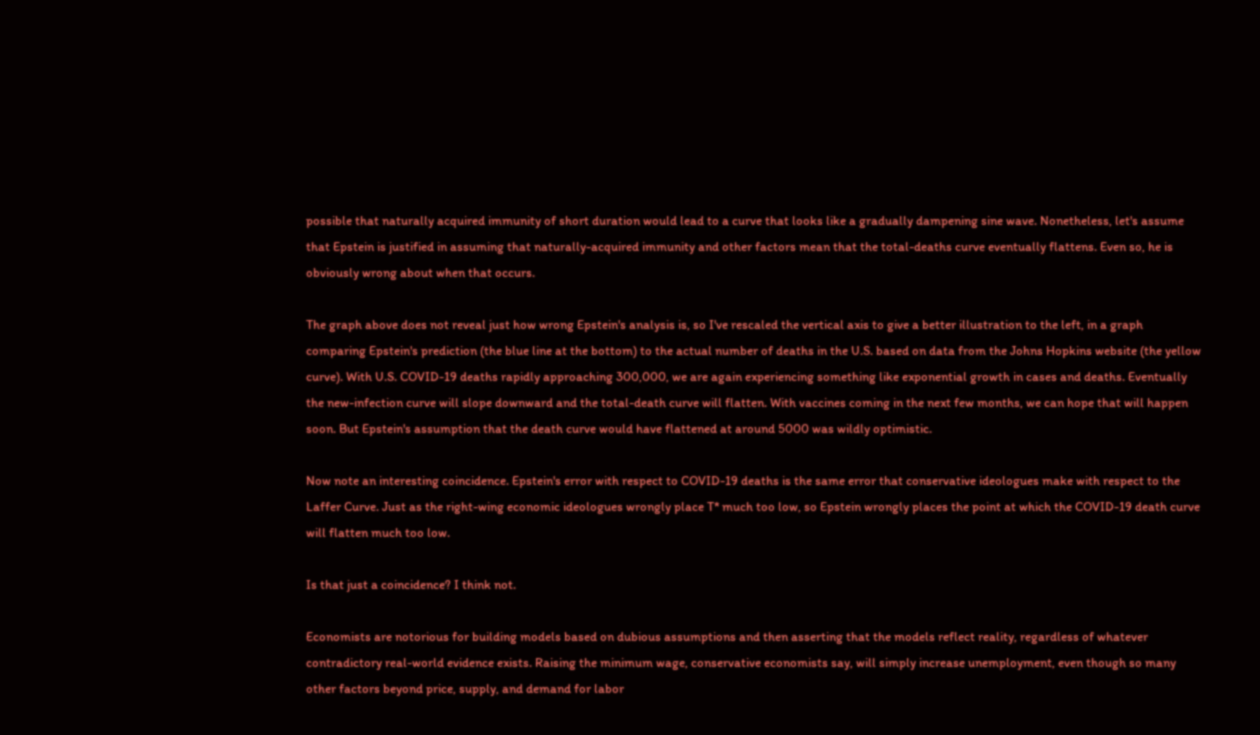possible that naturally acquired immunity of short duration would lead to a curve that looks like a gradually dampening sine wave. Nonetheless, let's assume that Epstein is justified in assuming that naturally-acquired immunity and other factors mean that the total-deaths curve eventually flattens. Even so, he is obviously wrong about when that occurs.

The graph above does not reveal just how wrong Epstein's analysis is, so I've rescaled the vertical axis to give a better illustration to the left, in a graph comparing Epstein's prediction (the blue line at the bottom) to the actual number of deaths in the U.S. based on data from the Johns Hopkins website (the yellow curve). With U.S. COVID-19 deaths rapidly approaching 300,000, we are again experiencing something like exponential growth in cases and deaths. Eventually the new-infection curve will slope downward and the total-death curve will flatten. With vaccines coming in the next few months, we can hope that will happen soon. But Epstein's assumption that the death curve would have flattened at around 5000 was wildly optimistic.

Now note an interesting coincidence. Epstein's error with respect to COVID-19 deaths is the same error that conservative ideologues make with respect to the Laffer Curve. Just as the right-wing economic ideologues wrongly place T* much too low, so Epstein wrongly places the point at which the COVID-19 death curve will flatten much too low.

Is that just a coincidence? I think not.

Economists are notorious for building models based on dubious assumptions and then asserting that the models reflect reality, regardless of whatever contradictory real-world evidence exists. Raising the minimum wage, conservative economists say, will simply increase unemployment, even though so many other factors beyond price, supply, and demand for labor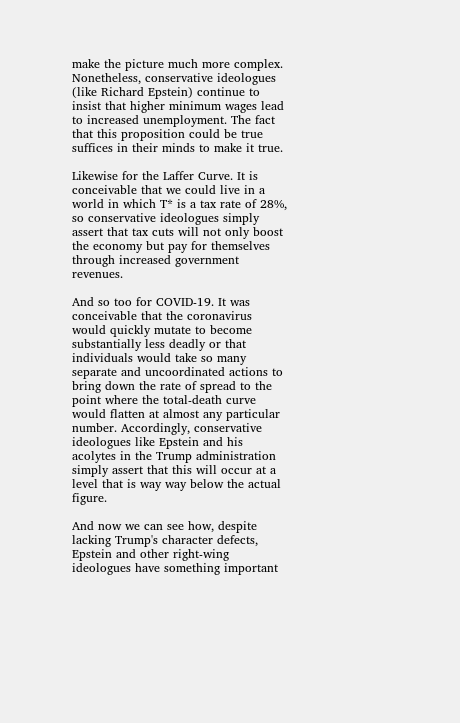make the picture much more complex. Nonetheless, conservative ideologues (like Richard Epstein) continue to insist that higher minimum wages lead to increased unemployment. The fact that this proposition could be true suffices in their minds to make it true.

Likewise for the Laffer Curve. It is conceivable that we could live in a world in which T* is a tax rate of 28%, so conservative ideologues simply assert that tax cuts will not only boost the economy but pay for themselves through increased government revenues.

And so too for COVID-19. It was conceivable that the coronavirus would quickly mutate to become substantially less deadly or that individuals would take so many separate and uncoordinated actions to bring down the rate of spread to the point where the total-death curve would flatten at almost any particular number. Accordingly, conservative ideologues like Epstein and his acolytes in the Trump administration simply assert that this will occur at a level that is way way below the actual figure.

And now we can see how, despite lacking Trump's character defects, Epstein and other right-wing ideologues have something important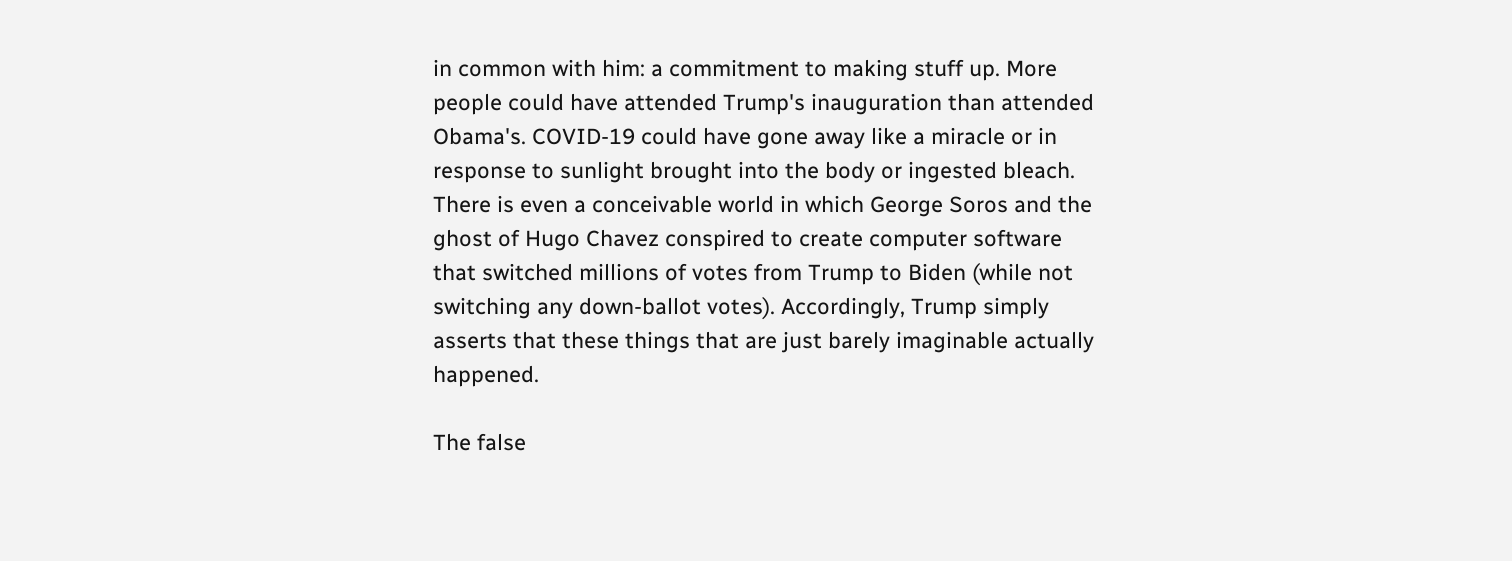in common with him: a commitment to making stuff up. More people could have attended Trump's inauguration than attended Obama's. COVID-19 could have gone away like a miracle or in response to sunlight brought into the body or ingested bleach. There is even a conceivable world in which George Soros and the ghost of Hugo Chavez conspired to create computer software that switched millions of votes from Trump to Biden (while not switching any down-ballot votes). Accordingly, Trump simply asserts that these things that are just barely imaginable actually happened.

The false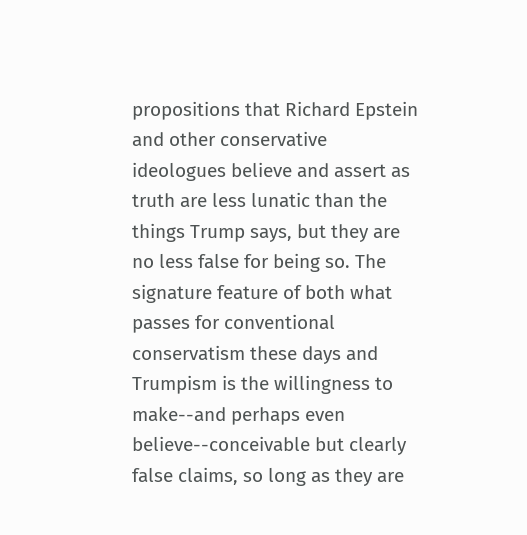propositions that Richard Epstein and other conservative ideologues believe and assert as truth are less lunatic than the things Trump says, but they are no less false for being so. The signature feature of both what passes for conventional conservatism these days and Trumpism is the willingness to make--and perhaps even believe--conceivable but clearly false claims, so long as they are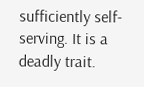sufficiently self-serving. It is a deadly trait.